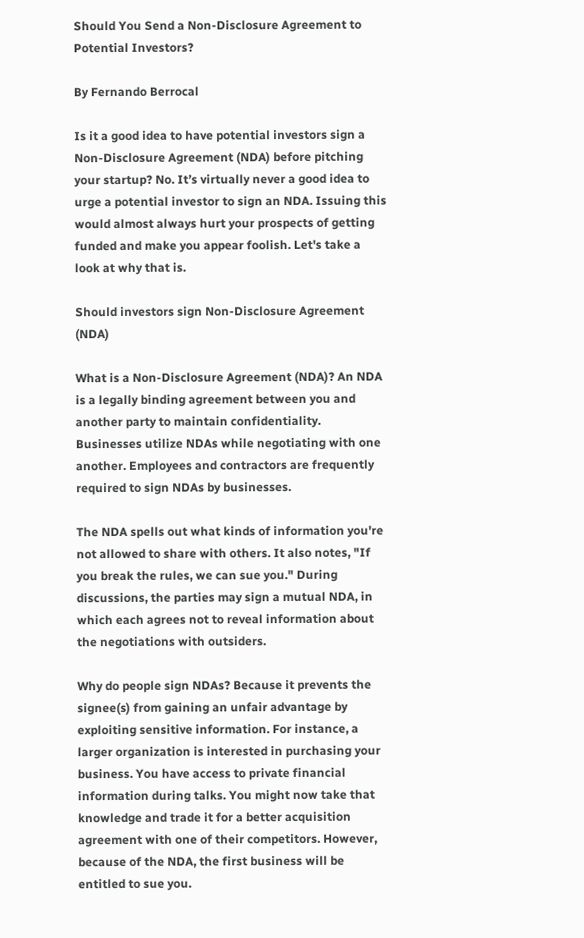Should You Send a Non-Disclosure Agreement to Potential Investors?

By Fernando Berrocal

Is it a good idea to have potential investors sign a Non-Disclosure Agreement (NDA) before pitching your startup? No. It’s virtually never a good idea to urge a potential investor to sign an NDA. Issuing this would almost always hurt your prospects of getting funded and make you appear foolish. Let's take a look at why that is.

Should investors sign Non-Disclosure Agreement (NDA)

What is a Non-Disclosure Agreement (NDA)? An NDA is a legally binding agreement between you and another party to maintain confidentiality. Businesses utilize NDAs while negotiating with one another. Employees and contractors are frequently required to sign NDAs by businesses.

The NDA spells out what kinds of information you're not allowed to share with others. It also notes, "If you break the rules, we can sue you." During discussions, the parties may sign a mutual NDA, in which each agrees not to reveal information about the negotiations with outsiders.

Why do people sign NDAs? Because it prevents the signee(s) from gaining an unfair advantage by exploiting sensitive information. For instance, a larger organization is interested in purchasing your business. You have access to private financial information during talks. You might now take that knowledge and trade it for a better acquisition agreement with one of their competitors. However, because of the NDA, the first business will be entitled to sue you.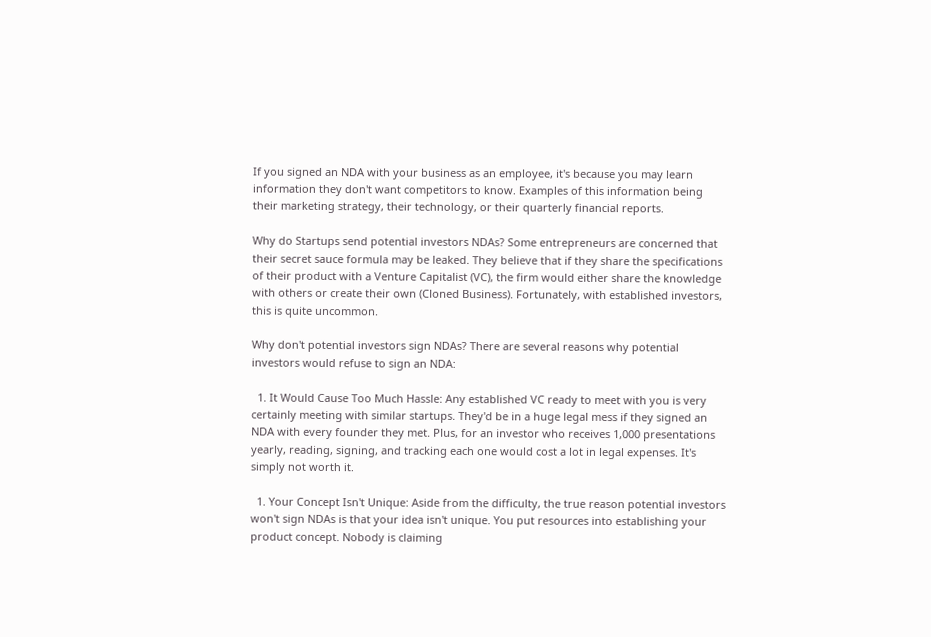If you signed an NDA with your business as an employee, it's because you may learn information they don't want competitors to know. Examples of this information being their marketing strategy, their technology, or their quarterly financial reports.

Why do Startups send potential investors NDAs? Some entrepreneurs are concerned that their secret sauce formula may be leaked. They believe that if they share the specifications of their product with a Venture Capitalist (VC), the firm would either share the knowledge with others or create their own (Cloned Business). Fortunately, with established investors, this is quite uncommon.

Why don't potential investors sign NDAs? There are several reasons why potential investors would refuse to sign an NDA:

  1. It Would Cause Too Much Hassle: Any established VC ready to meet with you is very certainly meeting with similar startups. They'd be in a huge legal mess if they signed an NDA with every founder they met. Plus, for an investor who receives 1,000 presentations yearly, reading, signing, and tracking each one would cost a lot in legal expenses. It's simply not worth it.

  1. Your Concept Isn't Unique: Aside from the difficulty, the true reason potential investors won't sign NDAs is that your idea isn't unique. You put resources into establishing your product concept. Nobody is claiming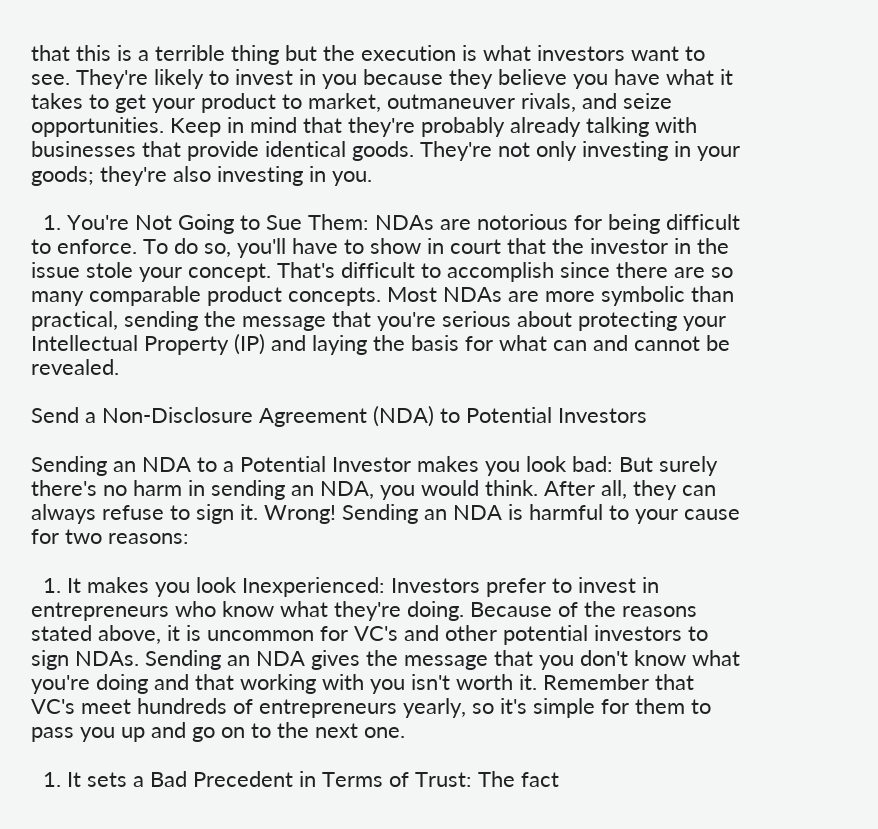that this is a terrible thing but the execution is what investors want to see. They're likely to invest in you because they believe you have what it takes to get your product to market, outmaneuver rivals, and seize opportunities. Keep in mind that they're probably already talking with businesses that provide identical goods. They're not only investing in your goods; they're also investing in you.

  1. You're Not Going to Sue Them: NDAs are notorious for being difficult to enforce. To do so, you'll have to show in court that the investor in the issue stole your concept. That's difficult to accomplish since there are so many comparable product concepts. Most NDAs are more symbolic than practical, sending the message that you're serious about protecting your Intellectual Property (IP) and laying the basis for what can and cannot be revealed.

Send a Non-Disclosure Agreement (NDA) to Potential Investors

Sending an NDA to a Potential Investor makes you look bad: But surely there's no harm in sending an NDA, you would think. After all, they can always refuse to sign it. Wrong! Sending an NDA is harmful to your cause for two reasons:

  1. It makes you look Inexperienced: Investors prefer to invest in entrepreneurs who know what they're doing. Because of the reasons stated above, it is uncommon for VC's and other potential investors to sign NDAs. Sending an NDA gives the message that you don't know what you're doing and that working with you isn't worth it. Remember that VC's meet hundreds of entrepreneurs yearly, so it's simple for them to pass you up and go on to the next one.

  1. It sets a Bad Precedent in Terms of Trust: The fact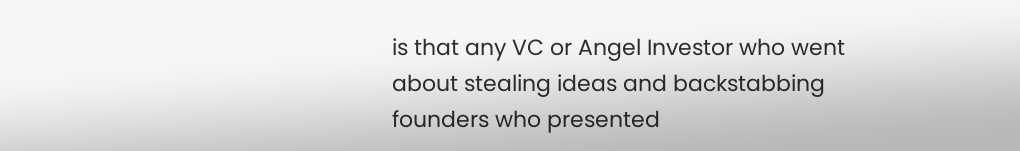is that any VC or Angel Investor who went about stealing ideas and backstabbing founders who presented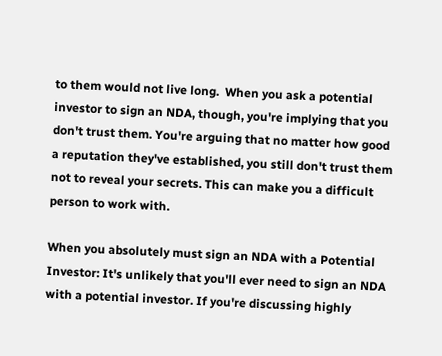to them would not live long.  When you ask a potential investor to sign an NDA, though, you're implying that you don't trust them. You're arguing that no matter how good a reputation they've established, you still don't trust them not to reveal your secrets. This can make you a difficult person to work with.

When you absolutely must sign an NDA with a Potential Investor: It's unlikely that you'll ever need to sign an NDA with a potential investor. If you're discussing highly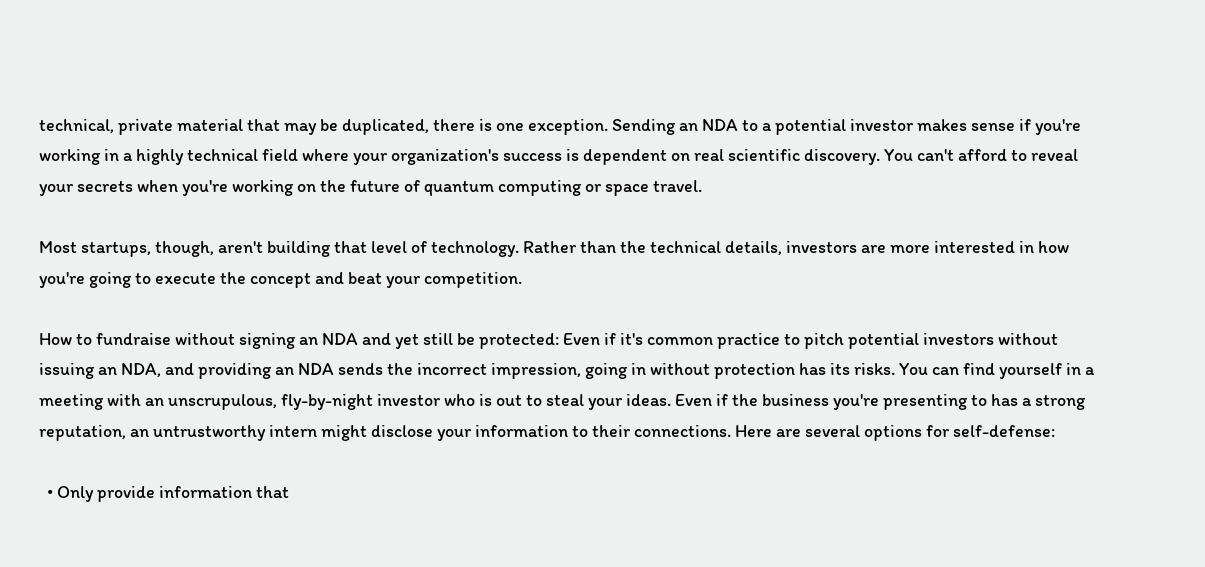technical, private material that may be duplicated, there is one exception. Sending an NDA to a potential investor makes sense if you're working in a highly technical field where your organization's success is dependent on real scientific discovery. You can't afford to reveal your secrets when you're working on the future of quantum computing or space travel.

Most startups, though, aren't building that level of technology. Rather than the technical details, investors are more interested in how you're going to execute the concept and beat your competition.

How to fundraise without signing an NDA and yet still be protected: Even if it's common practice to pitch potential investors without issuing an NDA, and providing an NDA sends the incorrect impression, going in without protection has its risks. You can find yourself in a meeting with an unscrupulous, fly-by-night investor who is out to steal your ideas. Even if the business you're presenting to has a strong reputation, an untrustworthy intern might disclose your information to their connections. Here are several options for self-defense:

  • Only provide information that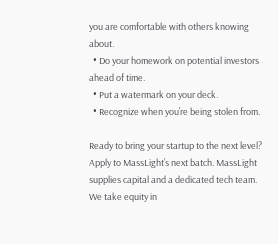you are comfortable with others knowing about.
  • Do your homework on potential investors ahead of time.
  • Put a watermark on your deck.
  • Recognize when you’re being stolen from.

Ready to bring your startup to the next level? Apply to MassLight’s next batch. MassLight supplies capital and a dedicated tech team. We take equity in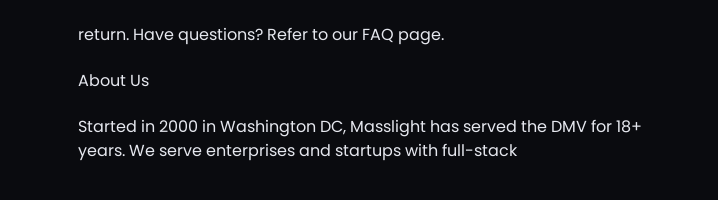return. Have questions? Refer to our FAQ page.

About Us

Started in 2000 in Washington DC, Masslight has served the DMV for 18+ years. We serve enterprises and startups with full-stack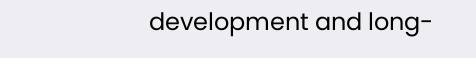development and long-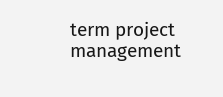term project management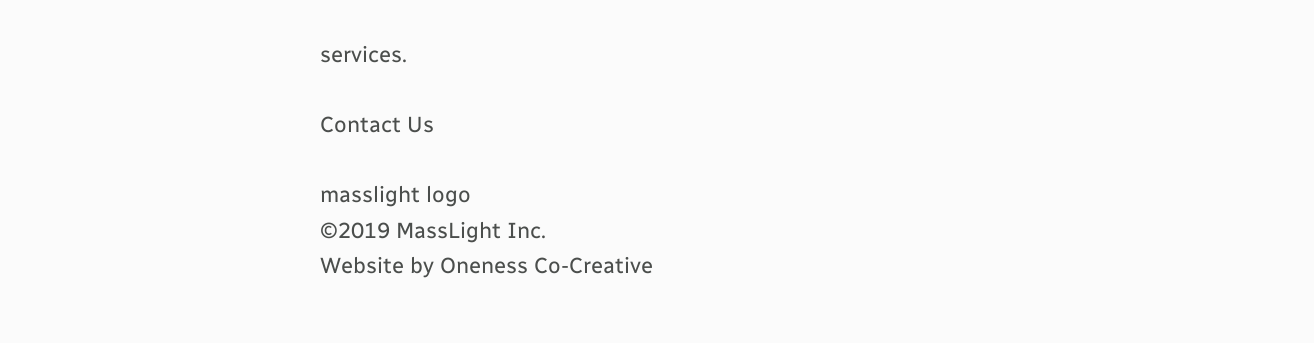services.

Contact Us

masslight logo
©2019 MassLight Inc.
Website by Oneness Co-Creative